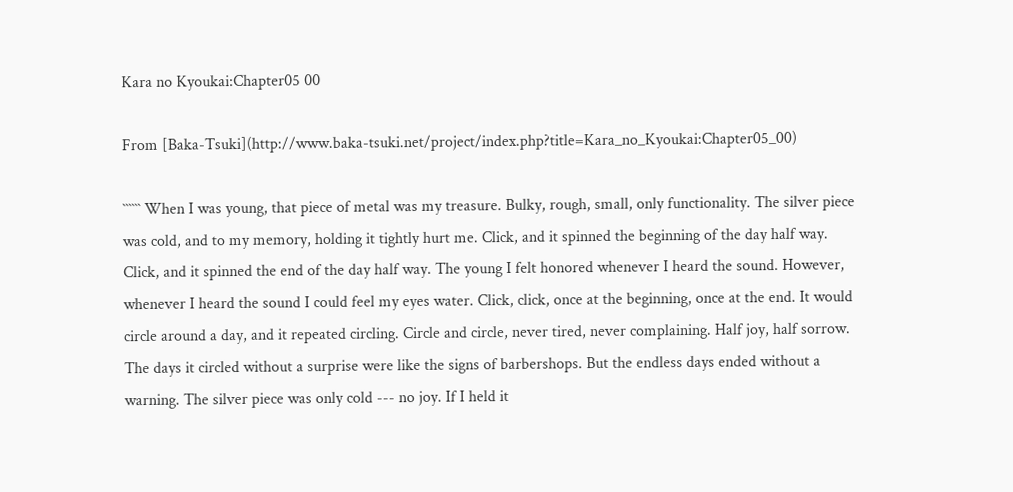Kara no Kyoukai:Chapter05 00

From [Baka-Tsuki](http://www.baka-tsuki.net/project/index.php?title=Kara_no_Kyoukai:Chapter05_00)

`````` When I was young, that piece of metal was my treasure. Bulky, rough, small, only functionality. The silver piece was cold, and to my memory, holding it tightly hurt me. Click, and it spinned the beginning of the day half way. Click, and it spinned the end of the day half way. The young I felt honored whenever I heard the sound. However, whenever I heard the sound I could feel my eyes water. Click, click, once at the beginning, once at the end. It would circle around a day, and it repeated circling. Circle and circle, never tired, never complaining. Half joy, half sorrow. The days it circled without a surprise were like the signs of barbershops. But the endless days ended without a warning. The silver piece was only cold --- no joy. If I held it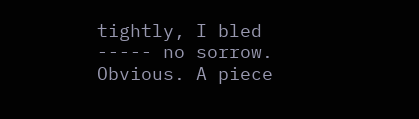tightly, I bled ----- no sorrow. Obvious. A piece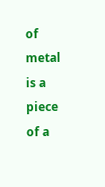of metal is a piece of a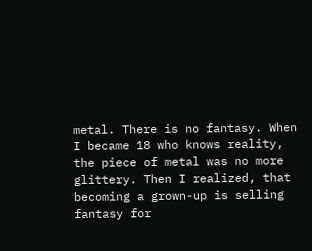metal. There is no fantasy. When I became 18 who knows reality, the piece of metal was no more glittery. Then I realized, that becoming a grown-up is selling fantasy for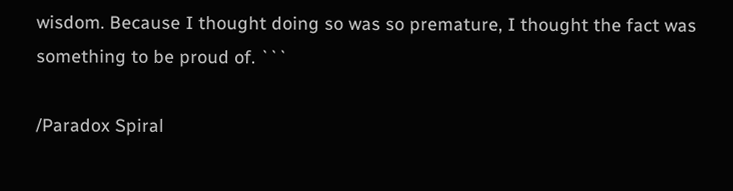wisdom. Because I thought doing so was so premature, I thought the fact was something to be proud of. ```

/Paradox Spiral